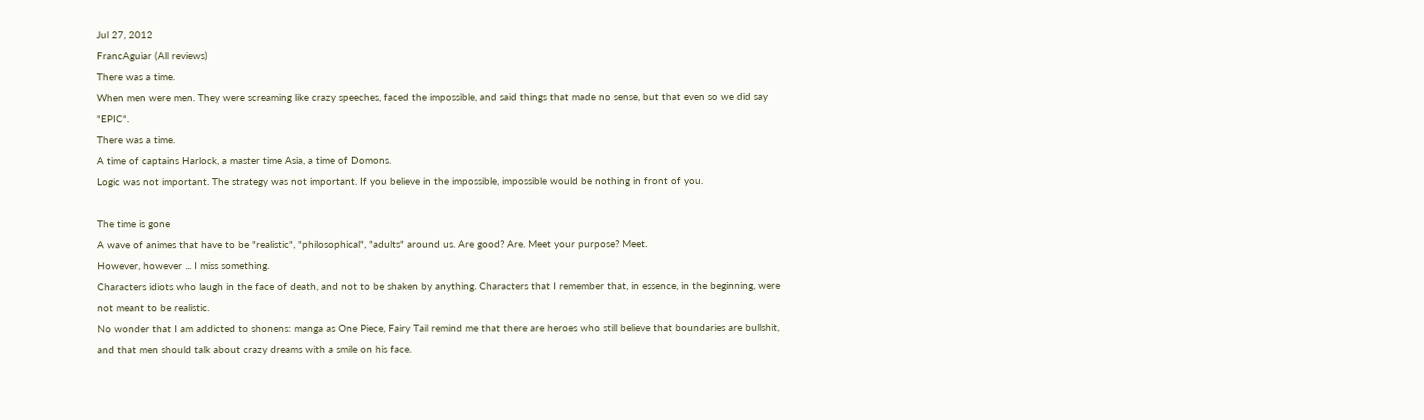Jul 27, 2012
FrancAguiar (All reviews)
There was a time.
When men were men. They were screaming like crazy speeches, faced the impossible, and said things that made no sense, but that even so we did say "EPIC".
There was a time.
A time of captains Harlock, a master time Asia, a time of Domons.
Logic was not important. The strategy was not important. If you believe in the impossible, impossible would be nothing in front of you.

The time is gone
A wave of animes that have to be "realistic", "philosophical", "adults" around us. Are good? Are. Meet your purpose? Meet.
However, however ... I miss something.
Characters idiots who laugh in the face of death, and not to be shaken by anything. Characters that I remember that, in essence, in the beginning, were not meant to be realistic.
No wonder that I am addicted to shonens: manga as One Piece, Fairy Tail remind me that there are heroes who still believe that boundaries are bullshit, and that men should talk about crazy dreams with a smile on his face.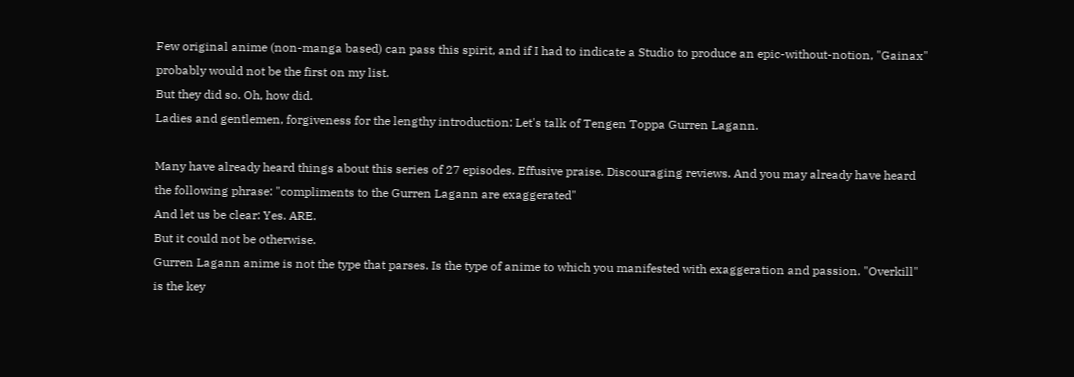Few original anime (non-manga based) can pass this spirit, and if I had to indicate a Studio to produce an epic-without-notion, "Gainax" probably would not be the first on my list.
But they did so. Oh, how did.
Ladies and gentlemen, forgiveness for the lengthy introduction: Let's talk of Tengen Toppa Gurren Lagann.

Many have already heard things about this series of 27 episodes. Effusive praise. Discouraging reviews. And you may already have heard the following phrase: "compliments to the Gurren Lagann are exaggerated"
And let us be clear: Yes. ARE.
But it could not be otherwise.
Gurren Lagann anime is not the type that parses. Is the type of anime to which you manifested with exaggeration and passion. "Overkill" is the key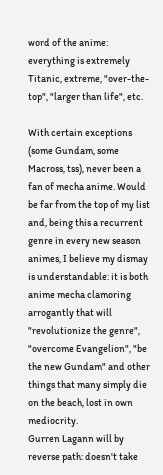word of the anime: everything is extremely Titanic, extreme, "over-the-top", "larger than life", etc.

With certain exceptions (some Gundam, some Macross, tss), never been a fan of mecha anime. Would be far from the top of my list and, being this a recurrent genre in every new season animes, I believe my dismay is understandable: it is both anime mecha clamoring arrogantly that will "revolutionize the genre", "overcome Evangelion", "be the new Gundam" and other things that many simply die on the beach, lost in own mediocrity.
Gurren Lagann will by reverse path: doesn't take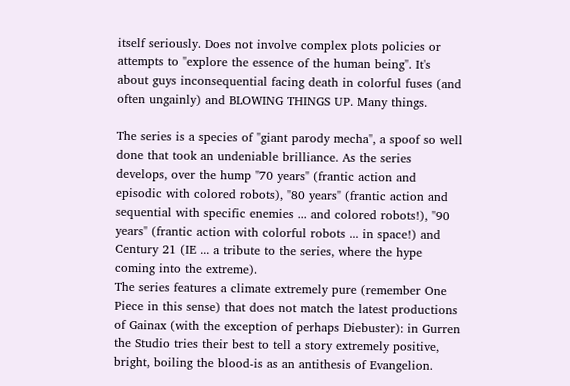itself seriously. Does not involve complex plots policies or attempts to "explore the essence of the human being". It's about guys inconsequential facing death in colorful fuses (and often ungainly) and BLOWING THINGS UP. Many things.

The series is a species of "giant parody mecha", a spoof so well done that took an undeniable brilliance. As the series develops, over the hump "70 years" (frantic action and episodic with colored robots), "80 years" (frantic action and sequential with specific enemies ... and colored robots!), "90 years" (frantic action with colorful robots ... in space!) and Century 21 (IE ... a tribute to the series, where the hype coming into the extreme).
The series features a climate extremely pure (remember One Piece in this sense) that does not match the latest productions of Gainax (with the exception of perhaps Diebuster): in Gurren the Studio tries their best to tell a story extremely positive, bright, boiling the blood-is as an antithesis of Evangelion.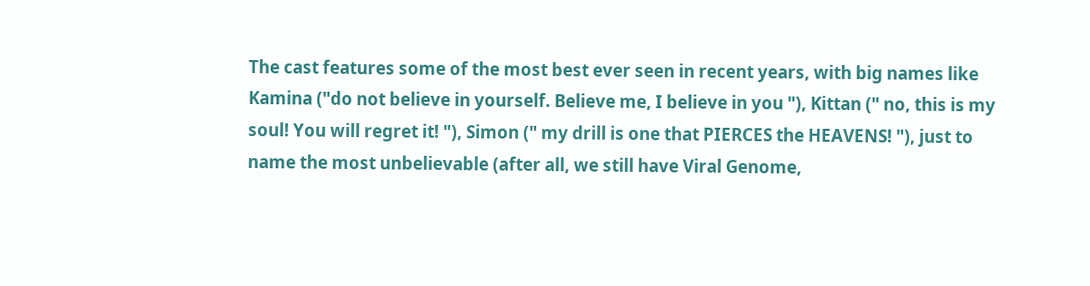The cast features some of the most best ever seen in recent years, with big names like Kamina ("do not believe in yourself. Believe me, I believe in you "), Kittan (" no, this is my soul! You will regret it! "), Simon (" my drill is one that PIERCES the HEAVENS! "), just to name the most unbelievable (after all, we still have Viral Genome,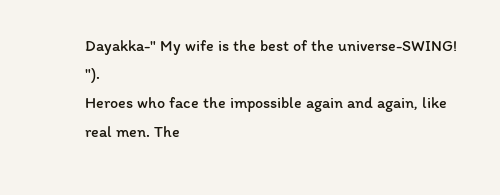Dayakka-" My wife is the best of the universe-SWING! ").
Heroes who face the impossible again and again, like real men. The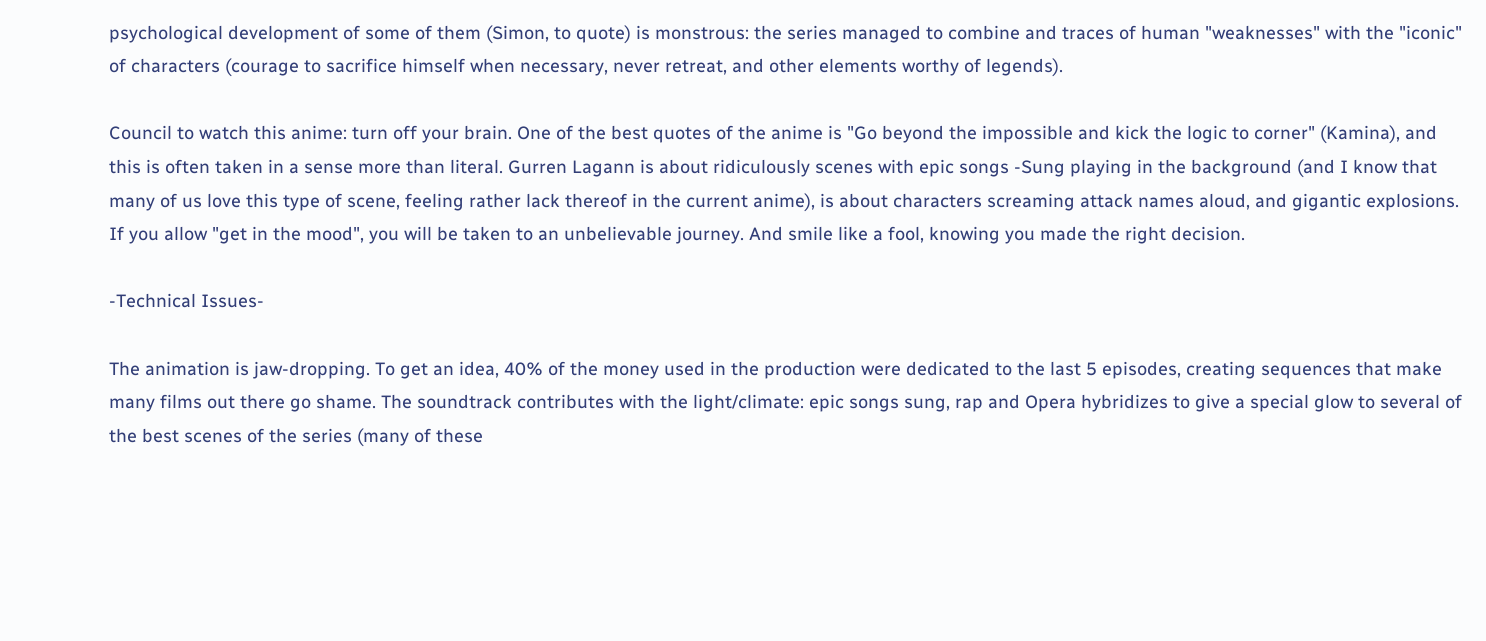psychological development of some of them (Simon, to quote) is monstrous: the series managed to combine and traces of human "weaknesses" with the "iconic" of characters (courage to sacrifice himself when necessary, never retreat, and other elements worthy of legends).

Council to watch this anime: turn off your brain. One of the best quotes of the anime is "Go beyond the impossible and kick the logic to corner" (Kamina), and this is often taken in a sense more than literal. Gurren Lagann is about ridiculously scenes with epic songs -Sung playing in the background (and I know that many of us love this type of scene, feeling rather lack thereof in the current anime), is about characters screaming attack names aloud, and gigantic explosions. If you allow "get in the mood", you will be taken to an unbelievable journey. And smile like a fool, knowing you made the right decision.

-Technical Issues-

The animation is jaw-dropping. To get an idea, 40% of the money used in the production were dedicated to the last 5 episodes, creating sequences that make many films out there go shame. The soundtrack contributes with the light/climate: epic songs sung, rap and Opera hybridizes to give a special glow to several of the best scenes of the series (many of these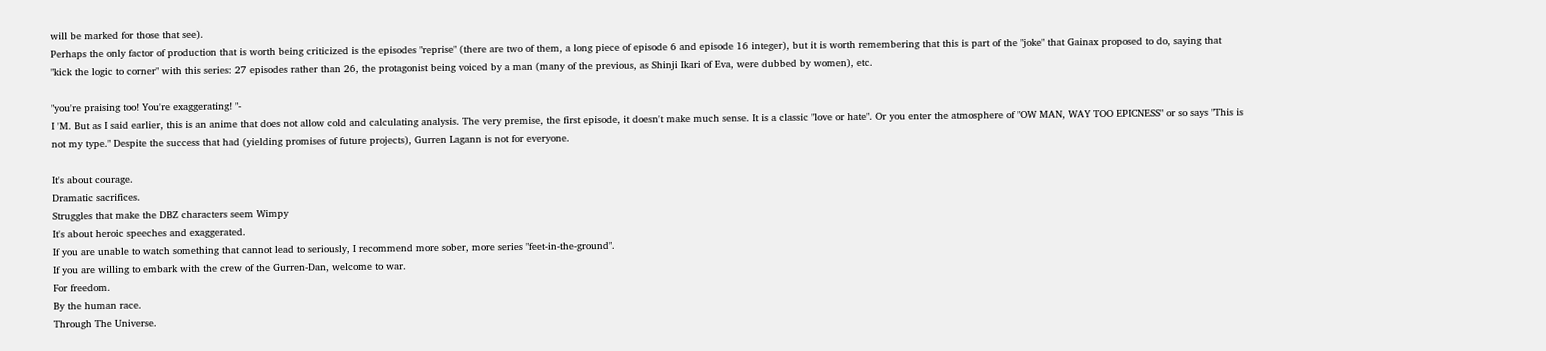will be marked for those that see).
Perhaps the only factor of production that is worth being criticized is the episodes "reprise" (there are two of them, a long piece of episode 6 and episode 16 integer), but it is worth remembering that this is part of the "joke" that Gainax proposed to do, saying that "kick the logic to corner" with this series: 27 episodes rather than 26, the protagonist being voiced by a man (many of the previous, as Shinji Ikari of Eva, were dubbed by women), etc.

"you're praising too! You're exaggerating! "-
I 'M. But as I said earlier, this is an anime that does not allow cold and calculating analysis. The very premise, the first episode, it doesn't make much sense. It is a classic "love or hate". Or you enter the atmosphere of "OW MAN, WAY TOO EPICNESS" or so says "This is not my type." Despite the success that had (yielding promises of future projects), Gurren Lagann is not for everyone.

It's about courage.
Dramatic sacrifices.
Struggles that make the DBZ characters seem Wimpy
It's about heroic speeches and exaggerated.
If you are unable to watch something that cannot lead to seriously, I recommend more sober, more series "feet-in-the-ground".
If you are willing to embark with the crew of the Gurren-Dan, welcome to war.
For freedom.
By the human race.
Through The Universe.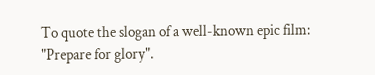To quote the slogan of a well-known epic film: "Prepare for glory".